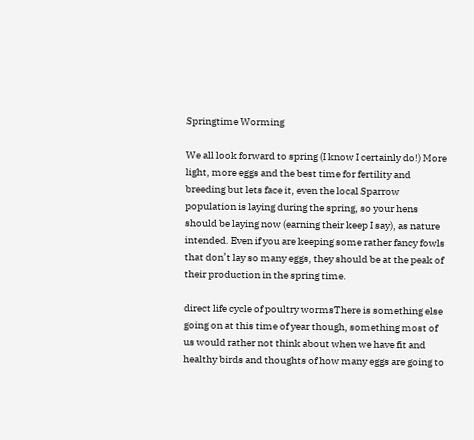Springtime Worming

We all look forward to spring (I know I certainly do!) More light, more eggs and the best time for fertility and breeding but lets face it, even the local Sparrow population is laying during the spring, so your hens should be laying now (earning their keep I say), as nature intended. Even if you are keeping some rather fancy fowls that don’t lay so many eggs, they should be at the peak of their production in the spring time.

direct life cycle of poultry wormsThere is something else going on at this time of year though, something most of us would rather not think about when we have fit and healthy birds and thoughts of how many eggs are going to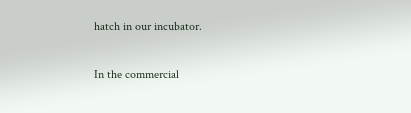hatch in our incubator.

In the commercial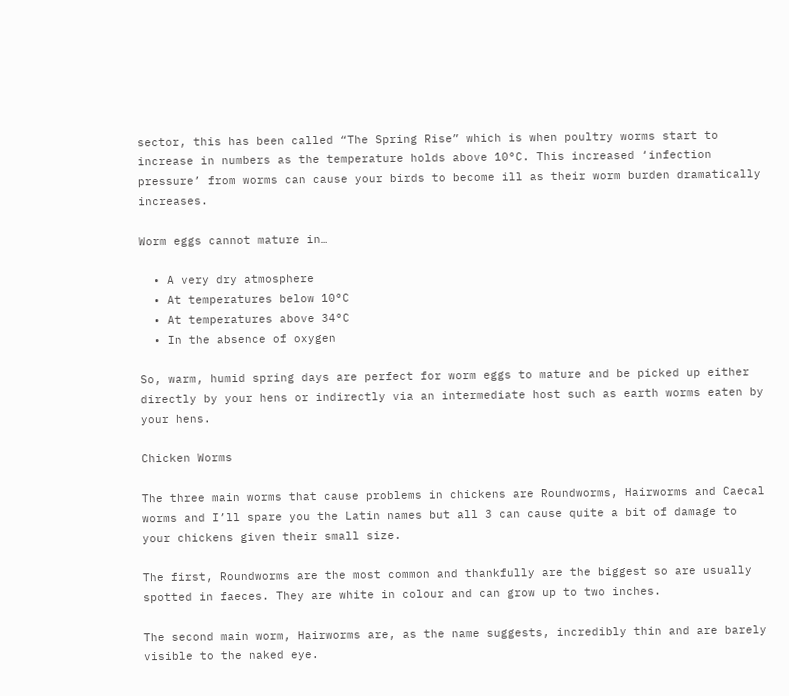sector, this has been called “The Spring Rise” which is when poultry worms start to increase in numbers as the temperature holds above 10°C. This increased ‘infection pressure’ from worms can cause your birds to become ill as their worm burden dramatically increases.

Worm eggs cannot mature in…

  • A very dry atmosphere
  • At temperatures below 10°C
  • At temperatures above 34°C
  • In the absence of oxygen

So, warm, humid spring days are perfect for worm eggs to mature and be picked up either directly by your hens or indirectly via an intermediate host such as earth worms eaten by your hens.

Chicken Worms

The three main worms that cause problems in chickens are Roundworms, Hairworms and Caecal worms and I’ll spare you the Latin names but all 3 can cause quite a bit of damage to your chickens given their small size.

The first, Roundworms are the most common and thankfully are the biggest so are usually spotted in faeces. They are white in colour and can grow up to two inches.

The second main worm, Hairworms are, as the name suggests, incredibly thin and are barely visible to the naked eye.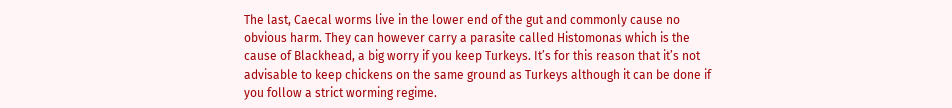The last, Caecal worms live in the lower end of the gut and commonly cause no obvious harm. They can however carry a parasite called Histomonas which is the cause of Blackhead, a big worry if you keep Turkeys. It’s for this reason that it’s not advisable to keep chickens on the same ground as Turkeys although it can be done if you follow a strict worming regime.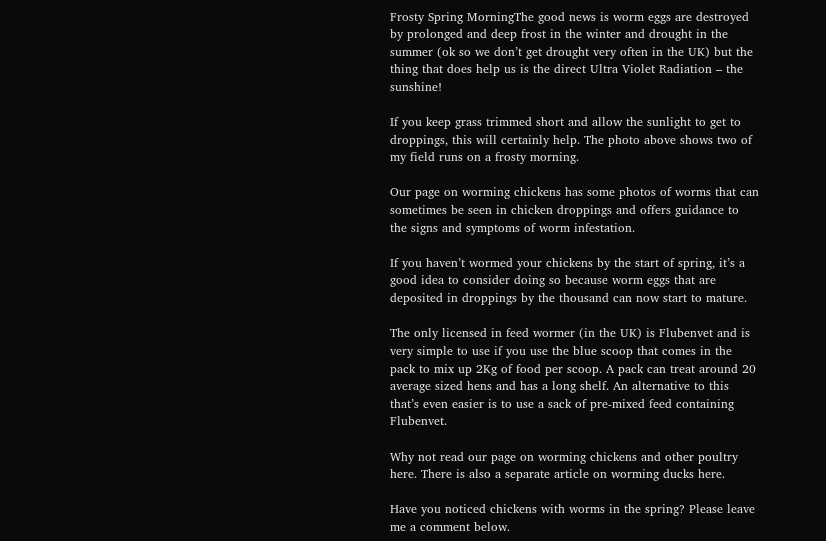Frosty Spring MorningThe good news is worm eggs are destroyed by prolonged and deep frost in the winter and drought in the summer (ok so we don’t get drought very often in the UK) but the thing that does help us is the direct Ultra Violet Radiation – the sunshine!

If you keep grass trimmed short and allow the sunlight to get to droppings, this will certainly help. The photo above shows two of my field runs on a frosty morning.

Our page on worming chickens has some photos of worms that can sometimes be seen in chicken droppings and offers guidance to the signs and symptoms of worm infestation.

If you haven’t wormed your chickens by the start of spring, it’s a good idea to consider doing so because worm eggs that are deposited in droppings by the thousand can now start to mature.

The only licensed in feed wormer (in the UK) is Flubenvet and is very simple to use if you use the blue scoop that comes in the pack to mix up 2Kg of food per scoop. A pack can treat around 20 average sized hens and has a long shelf. An alternative to this that’s even easier is to use a sack of pre-mixed feed containing Flubenvet.

Why not read our page on worming chickens and other poultry here. There is also a separate article on worming ducks here.

Have you noticed chickens with worms in the spring? Please leave me a comment below.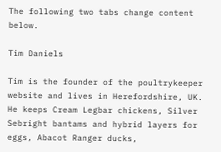The following two tabs change content below.

Tim Daniels

Tim is the founder of the poultrykeeper website and lives in Herefordshire, UK. He keeps Cream Legbar chickens, Silver Sebright bantams and hybrid layers for eggs, Abacot Ranger ducks,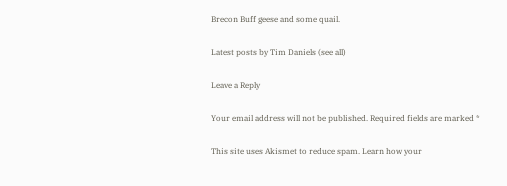Brecon Buff geese and some quail.

Latest posts by Tim Daniels (see all)

Leave a Reply

Your email address will not be published. Required fields are marked *

This site uses Akismet to reduce spam. Learn how your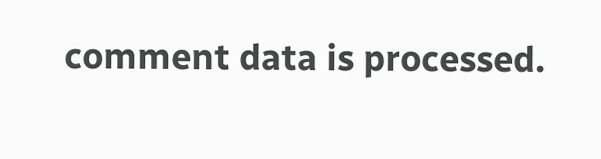comment data is processed.